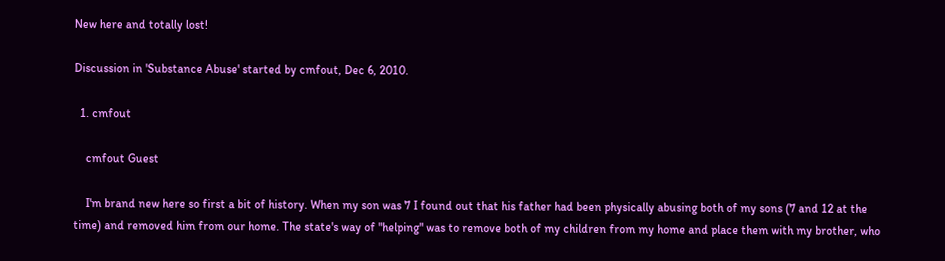New here and totally lost!

Discussion in 'Substance Abuse' started by cmfout, Dec 6, 2010.

  1. cmfout

    cmfout Guest

    I'm brand new here so first a bit of history. When my son was 7 I found out that his father had been physically abusing both of my sons (7 and 12 at the time) and removed him from our home. The state's way of "helping" was to remove both of my children from my home and place them with my brother, who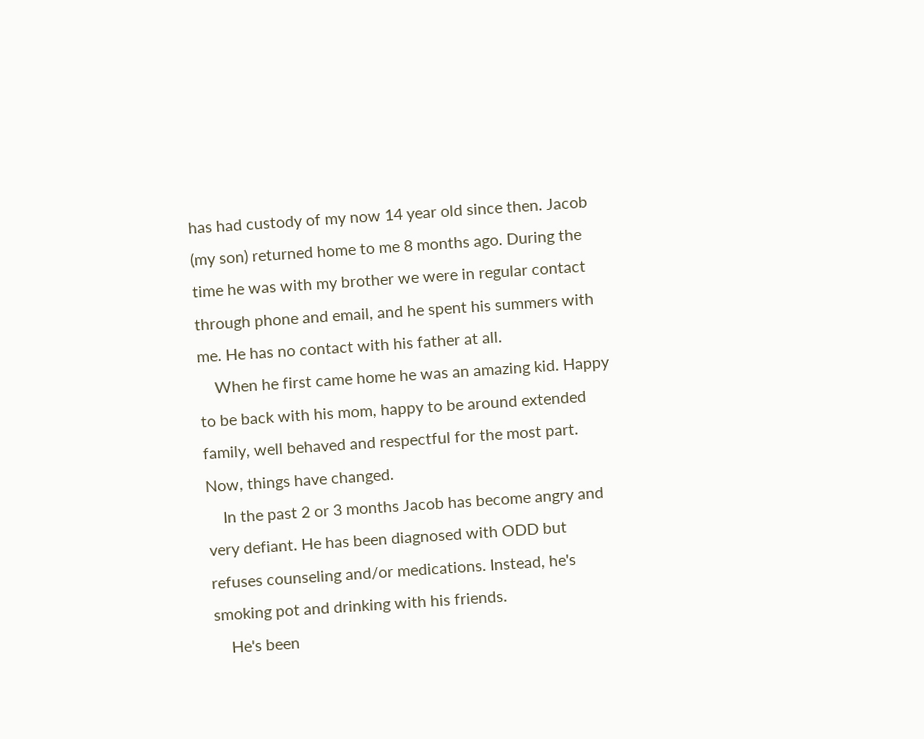has had custody of my now 14 year old since then. Jacob (my son) returned home to me 8 months ago. During the time he was with my brother we were in regular contact through phone and email, and he spent his summers with me. He has no contact with his father at all.
    When he first came home he was an amazing kid. Happy to be back with his mom, happy to be around extended family, well behaved and respectful for the most part. Now, things have changed.
    In the past 2 or 3 months Jacob has become angry and very defiant. He has been diagnosed with ODD but refuses counseling and/or medications. Instead, he's smoking pot and drinking with his friends.
    He's been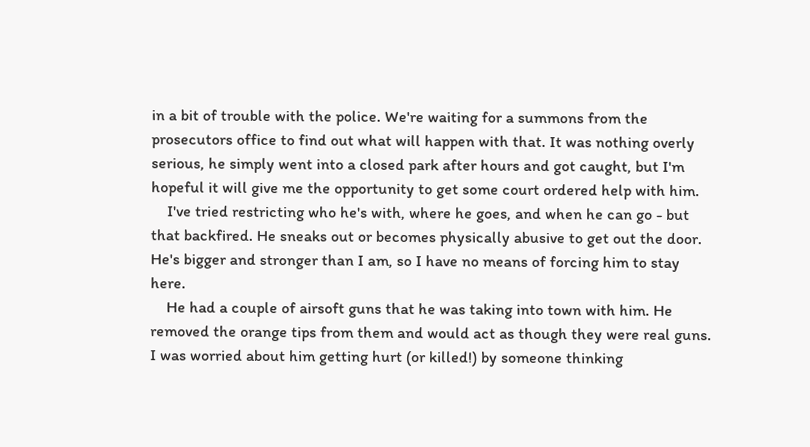in a bit of trouble with the police. We're waiting for a summons from the prosecutors office to find out what will happen with that. It was nothing overly serious, he simply went into a closed park after hours and got caught, but I'm hopeful it will give me the opportunity to get some court ordered help with him.
    I've tried restricting who he's with, where he goes, and when he can go - but that backfired. He sneaks out or becomes physically abusive to get out the door. He's bigger and stronger than I am, so I have no means of forcing him to stay here.
    He had a couple of airsoft guns that he was taking into town with him. He removed the orange tips from them and would act as though they were real guns. I was worried about him getting hurt (or killed!) by someone thinking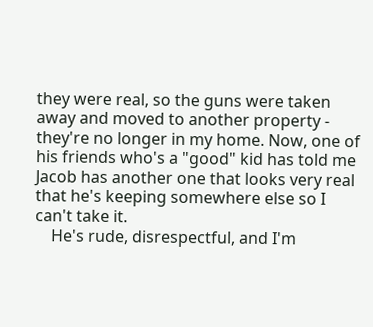they were real, so the guns were taken away and moved to another property - they're no longer in my home. Now, one of his friends who's a "good" kid has told me Jacob has another one that looks very real that he's keeping somewhere else so I can't take it.
    He's rude, disrespectful, and I'm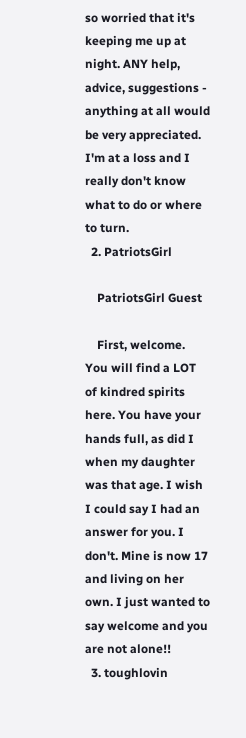so worried that it's keeping me up at night. ANY help, advice, suggestions - anything at all would be very appreciated. I'm at a loss and I really don't know what to do or where to turn.
  2. PatriotsGirl

    PatriotsGirl Guest

    First, welcome. You will find a LOT of kindred spirits here. You have your hands full, as did I when my daughter was that age. I wish I could say I had an answer for you. I don't. Mine is now 17 and living on her own. I just wanted to say welcome and you are not alone!!
  3. toughlovin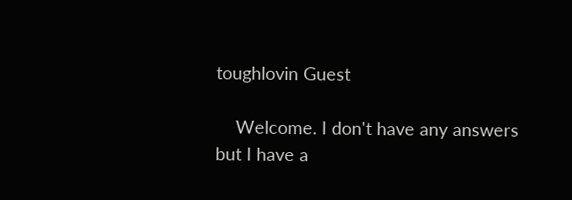toughlovin Guest

    Welcome. I don't have any answers but I have a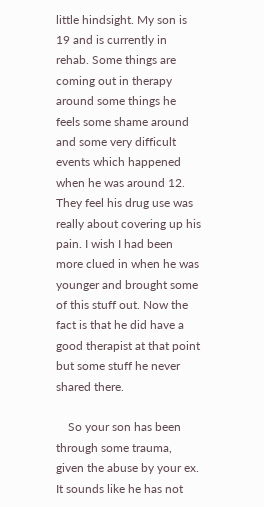little hindsight. My son is 19 and is currently in rehab. Some things are coming out in therapy around some things he feels some shame around and some very difficult events which happened when he was around 12. They feel his drug use was really about covering up his pain. I wish I had been more clued in when he was younger and brought some of this stuff out. Now the fact is that he did have a good therapist at that point but some stuff he never shared there.

    So your son has been through some trauma, given the abuse by your ex. It sounds like he has not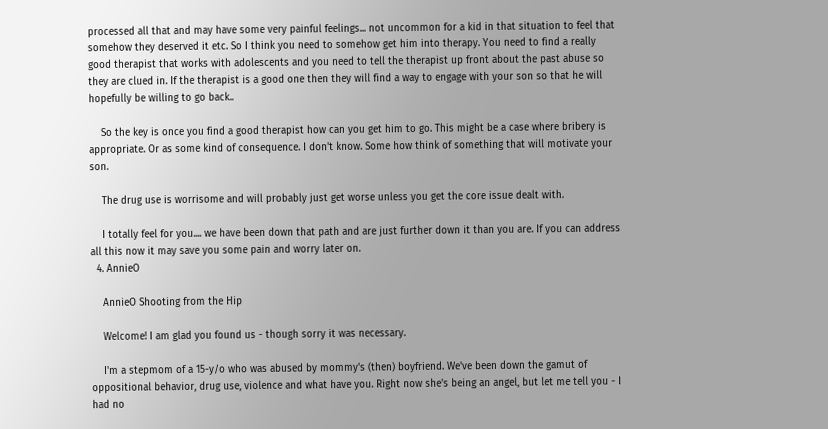processed all that and may have some very painful feelings... not uncommon for a kid in that situation to feel that somehow they deserved it etc. So I think you need to somehow get him into therapy. You need to find a really good therapist that works with adolescents and you need to tell the therapist up front about the past abuse so they are clued in. If the therapist is a good one then they will find a way to engage with your son so that he will hopefully be willing to go back..

    So the key is once you find a good therapist how can you get him to go. This might be a case where bribery is appropriate. Or as some kind of consequence. I don't know. Some how think of something that will motivate your son.

    The drug use is worrisome and will probably just get worse unless you get the core issue dealt with.

    I totally feel for you.... we have been down that path and are just further down it than you are. If you can address all this now it may save you some pain and worry later on.
  4. AnnieO

    AnnieO Shooting from the Hip

    Welcome! I am glad you found us - though sorry it was necessary.

    I'm a stepmom of a 15-y/o who was abused by mommy's (then) boyfriend. We've been down the gamut of oppositional behavior, drug use, violence and what have you. Right now she's being an angel, but let me tell you - I had no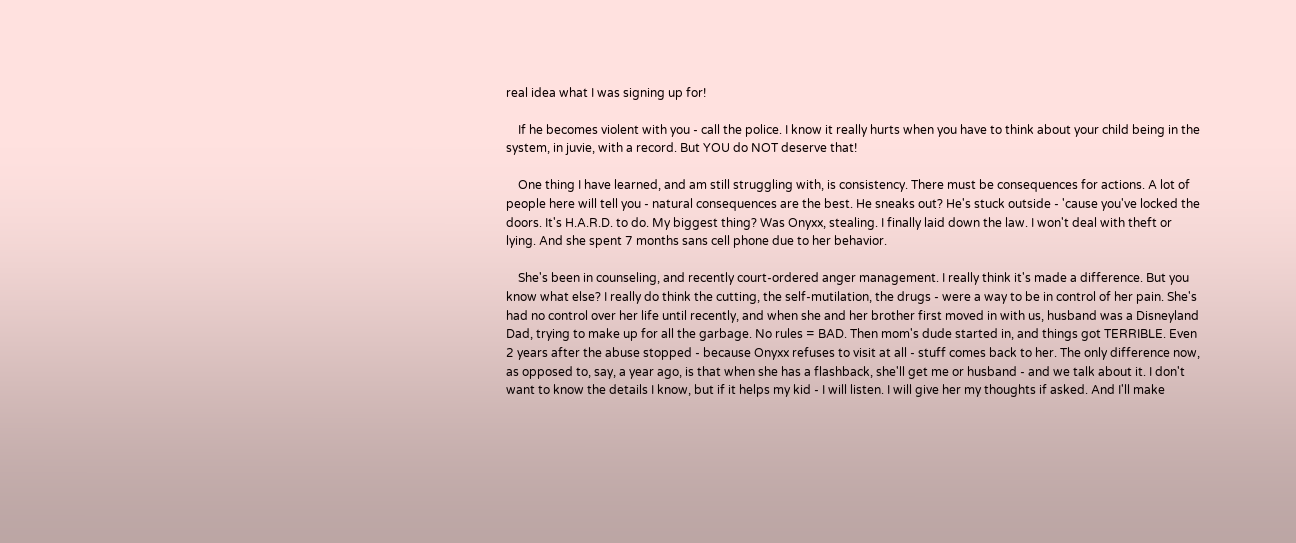real idea what I was signing up for!

    If he becomes violent with you - call the police. I know it really hurts when you have to think about your child being in the system, in juvie, with a record. But YOU do NOT deserve that!

    One thing I have learned, and am still struggling with, is consistency. There must be consequences for actions. A lot of people here will tell you - natural consequences are the best. He sneaks out? He's stuck outside - 'cause you've locked the doors. It's H.A.R.D. to do. My biggest thing? Was Onyxx, stealing. I finally laid down the law. I won't deal with theft or lying. And she spent 7 months sans cell phone due to her behavior.

    She's been in counseling, and recently court-ordered anger management. I really think it's made a difference. But you know what else? I really do think the cutting, the self-mutilation, the drugs - were a way to be in control of her pain. She's had no control over her life until recently, and when she and her brother first moved in with us, husband was a Disneyland Dad, trying to make up for all the garbage. No rules = BAD. Then mom's dude started in, and things got TERRIBLE. Even 2 years after the abuse stopped - because Onyxx refuses to visit at all - stuff comes back to her. The only difference now, as opposed to, say, a year ago, is that when she has a flashback, she'll get me or husband - and we talk about it. I don't want to know the details I know, but if it helps my kid - I will listen. I will give her my thoughts if asked. And I'll make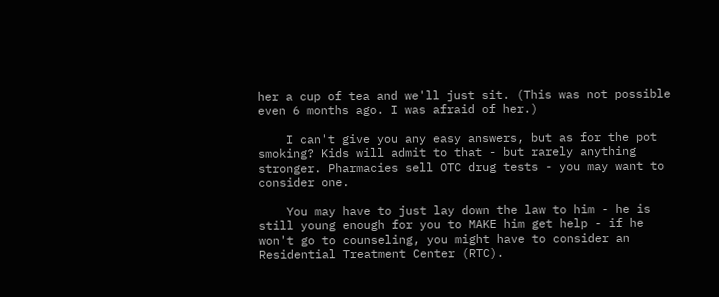her a cup of tea and we'll just sit. (This was not possible even 6 months ago. I was afraid of her.)

    I can't give you any easy answers, but as for the pot smoking? Kids will admit to that - but rarely anything stronger. Pharmacies sell OTC drug tests - you may want to consider one.

    You may have to just lay down the law to him - he is still young enough for you to MAKE him get help - if he won't go to counseling, you might have to consider an Residential Treatment Center (RTC).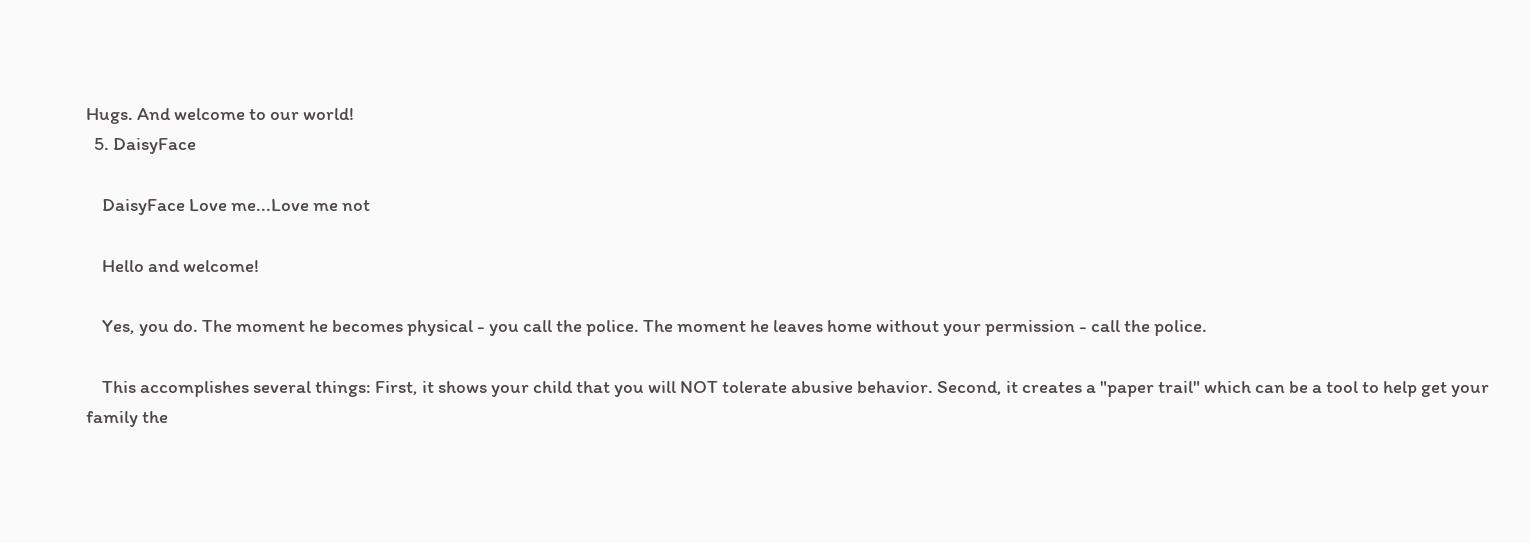Hugs. And welcome to our world!
  5. DaisyFace

    DaisyFace Love me...Love me not

    Hello and welcome!

    Yes, you do. The moment he becomes physical - you call the police. The moment he leaves home without your permission - call the police.

    This accomplishes several things: First, it shows your child that you will NOT tolerate abusive behavior. Second, it creates a "paper trail" which can be a tool to help get your family the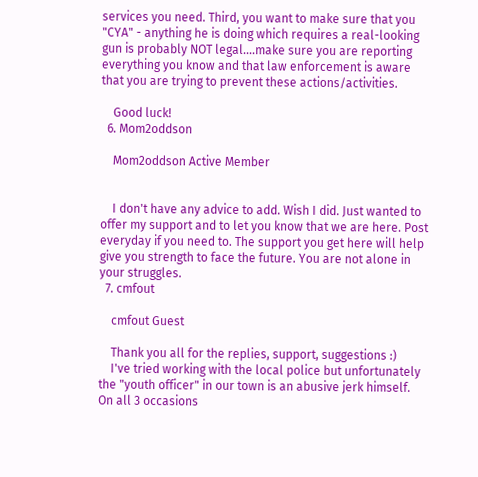services you need. Third, you want to make sure that you "CYA" - anything he is doing which requires a real-looking gun is probably NOT legal....make sure you are reporting everything you know and that law enforcement is aware that you are trying to prevent these actions/activities.

    Good luck!
  6. Mom2oddson

    Mom2oddson Active Member


    I don't have any advice to add. Wish I did. Just wanted to offer my support and to let you know that we are here. Post everyday if you need to. The support you get here will help give you strength to face the future. You are not alone in your struggles.
  7. cmfout

    cmfout Guest

    Thank you all for the replies, support, suggestions :)
    I've tried working with the local police but unfortunately the "youth officer" in our town is an abusive jerk himself. On all 3 occasions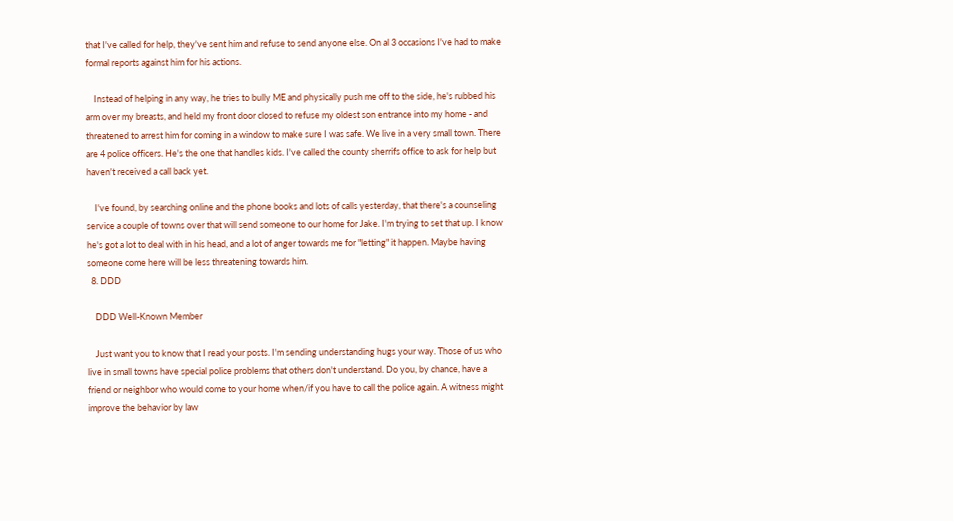that I've called for help, they've sent him and refuse to send anyone else. On al 3 occasions I've had to make formal reports against him for his actions.

    Instead of helping in any way, he tries to bully ME and physically push me off to the side, he's rubbed his arm over my breasts, and held my front door closed to refuse my oldest son entrance into my home - and threatened to arrest him for coming in a window to make sure I was safe. We live in a very small town. There are 4 police officers. He's the one that handles kids. I've called the county sherrifs office to ask for help but haven't received a call back yet.

    I've found, by searching online and the phone books and lots of calls yesterday, that there's a counseling service a couple of towns over that will send someone to our home for Jake. I'm trying to set that up. I know he's got a lot to deal with in his head, and a lot of anger towards me for "letting" it happen. Maybe having someone come here will be less threatening towards him.
  8. DDD

    DDD Well-Known Member

    Just want you to know that I read your posts. I'm sending understanding hugs your way. Those of us who live in small towns have special police problems that others don't understand. Do you, by chance, have a friend or neighbor who would come to your home when/if you have to call the police again. A witness might improve the behavior by law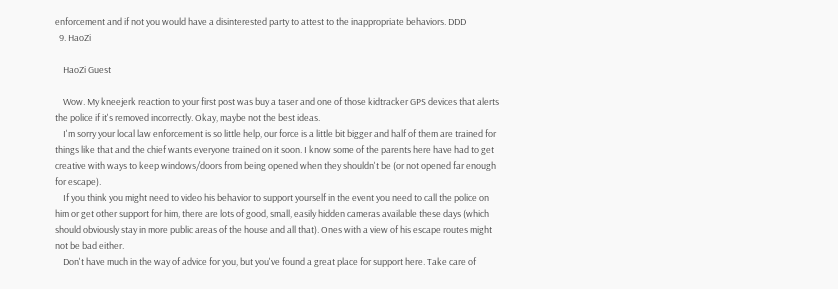enforcement and if not you would have a disinterested party to attest to the inappropriate behaviors. DDD
  9. HaoZi

    HaoZi Guest

    Wow. My kneejerk reaction to your first post was buy a taser and one of those kidtracker GPS devices that alerts the police if it's removed incorrectly. Okay, maybe not the best ideas.
    I'm sorry your local law enforcement is so little help, our force is a little bit bigger and half of them are trained for things like that and the chief wants everyone trained on it soon. I know some of the parents here have had to get creative with ways to keep windows/doors from being opened when they shouldn't be (or not opened far enough for escape).
    If you think you might need to video his behavior to support yourself in the event you need to call the police on him or get other support for him, there are lots of good, small, easily hidden cameras available these days (which should obviously stay in more public areas of the house and all that). Ones with a view of his escape routes might not be bad either.
    Don't have much in the way of advice for you, but you've found a great place for support here. Take care of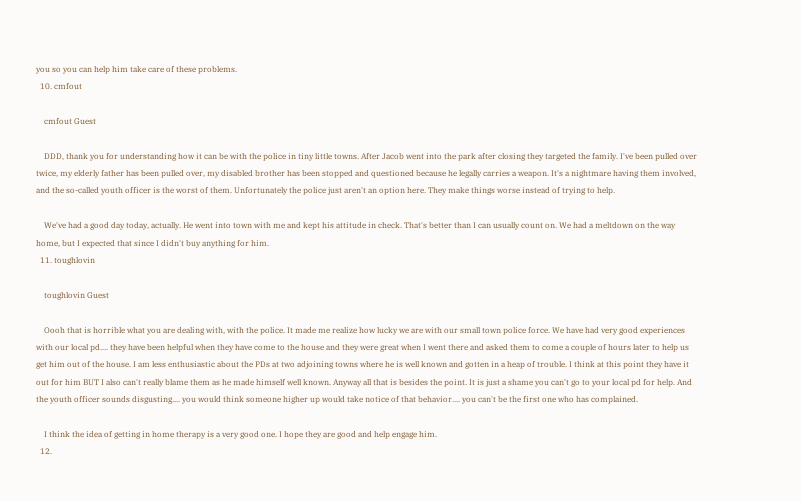you so you can help him take care of these problems.
  10. cmfout

    cmfout Guest

    DDD, thank you for understanding how it can be with the police in tiny little towns. After Jacob went into the park after closing they targeted the family. I've been pulled over twice, my elderly father has been pulled over, my disabled brother has been stopped and questioned because he legally carries a weapon. It's a nightmare having them involved, and the so-called youth officer is the worst of them. Unfortunately the police just aren't an option here. They make things worse instead of trying to help.

    We've had a good day today, actually. He went into town with me and kept his attitude in check. That's better than I can usually count on. We had a meltdown on the way home, but I expected that since I didn't buy anything for him.
  11. toughlovin

    toughlovin Guest

    Oooh that is horrible what you are dealing with, with the police. It made me realize how lucky we are with our small town police force. We have had very good experiences with our local pd.... they have been helpful when they have come to the house and they were great when I went there and asked them to come a couple of hours later to help us get him out of the house. I am less enthusiastic about the PDs at two adjoining towns where he is well known and gotten in a heap of trouble. I think at this point they have it out for him BUT I also can't really blame them as he made himself well known. Anyway all that is besides the point. It is just a shame you can't go to your local pd for help. And the youth officer sounds disgusting.... you would think someone higher up would take notice of that behavior.... you can't be the first one who has complained.

    I think the idea of getting in home therapy is a very good one. I hope they are good and help engage him.
  12.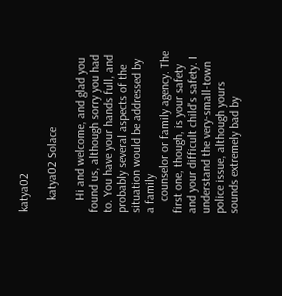katya02

    katya02 Solace

    Hi and welcome, and glad you found us, although sorry you had to. You have your hands full, and probably several aspects of the situation would be addressed by a family
    counselor or family agency. The first one, though, is your safety and your difficult child's safety. I understand the very-small-town police issue, although yours sounds extremely bad by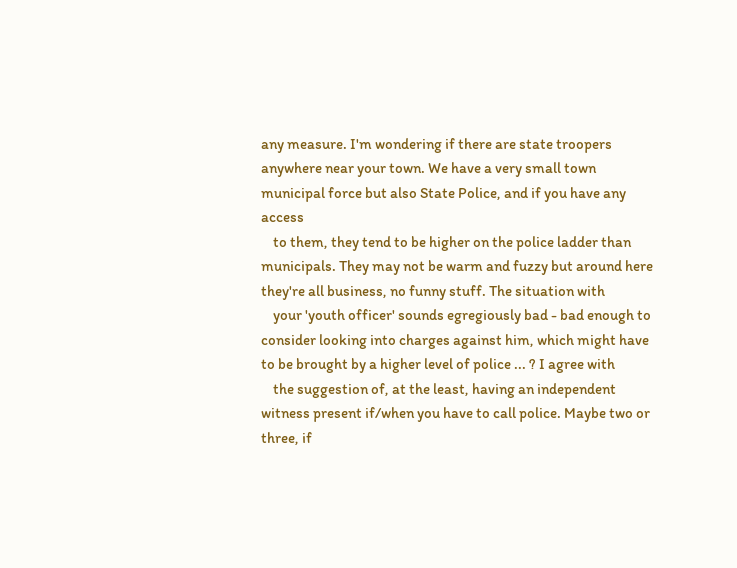any measure. I'm wondering if there are state troopers anywhere near your town. We have a very small town municipal force but also State Police, and if you have any access
    to them, they tend to be higher on the police ladder than municipals. They may not be warm and fuzzy but around here they're all business, no funny stuff. The situation with
    your 'youth officer' sounds egregiously bad - bad enough to consider looking into charges against him, which might have to be brought by a higher level of police ... ? I agree with
    the suggestion of, at the least, having an independent witness present if/when you have to call police. Maybe two or three, if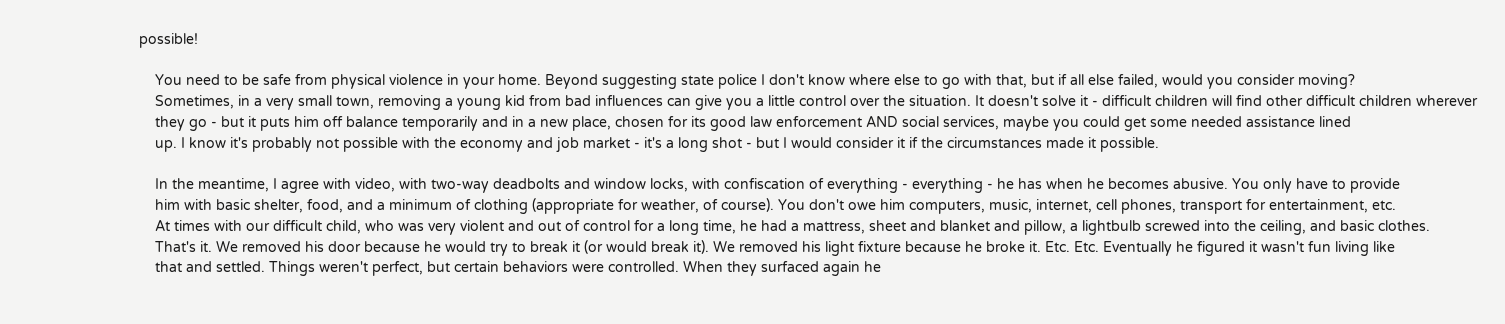possible!

    You need to be safe from physical violence in your home. Beyond suggesting state police I don't know where else to go with that, but if all else failed, would you consider moving?
    Sometimes, in a very small town, removing a young kid from bad influences can give you a little control over the situation. It doesn't solve it - difficult children will find other difficult children wherever
    they go - but it puts him off balance temporarily and in a new place, chosen for its good law enforcement AND social services, maybe you could get some needed assistance lined
    up. I know it's probably not possible with the economy and job market - it's a long shot - but I would consider it if the circumstances made it possible.

    In the meantime, I agree with video, with two-way deadbolts and window locks, with confiscation of everything - everything - he has when he becomes abusive. You only have to provide
    him with basic shelter, food, and a minimum of clothing (appropriate for weather, of course). You don't owe him computers, music, internet, cell phones, transport for entertainment, etc.
    At times with our difficult child, who was very violent and out of control for a long time, he had a mattress, sheet and blanket and pillow, a lightbulb screwed into the ceiling, and basic clothes.
    That's it. We removed his door because he would try to break it (or would break it). We removed his light fixture because he broke it. Etc. Etc. Eventually he figured it wasn't fun living like
    that and settled. Things weren't perfect, but certain behaviors were controlled. When they surfaced again he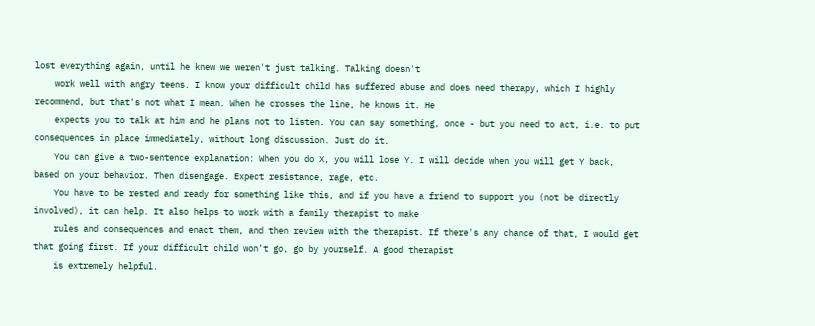lost everything again, until he knew we weren't just talking. Talking doesn't
    work well with angry teens. I know your difficult child has suffered abuse and does need therapy, which I highly recommend, but that's not what I mean. When he crosses the line, he knows it. He
    expects you to talk at him and he plans not to listen. You can say something, once - but you need to act, i.e. to put consequences in place immediately, without long discussion. Just do it.
    You can give a two-sentence explanation: When you do X, you will lose Y. I will decide when you will get Y back, based on your behavior. Then disengage. Expect resistance, rage, etc.
    You have to be rested and ready for something like this, and if you have a friend to support you (not be directly involved), it can help. It also helps to work with a family therapist to make
    rules and consequences and enact them, and then review with the therapist. If there's any chance of that, I would get that going first. If your difficult child won't go, go by yourself. A good therapist
    is extremely helpful.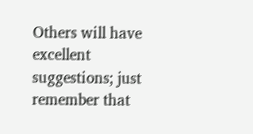Others will have excellent suggestions; just remember that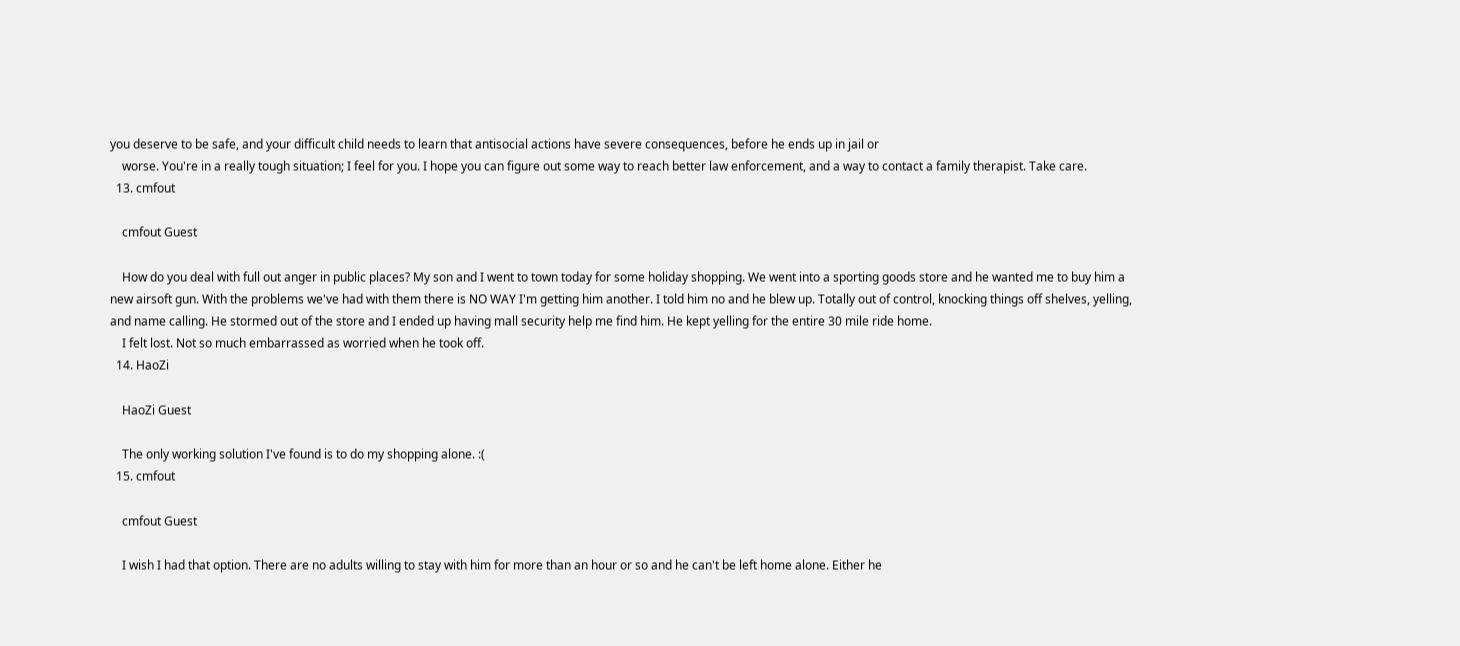you deserve to be safe, and your difficult child needs to learn that antisocial actions have severe consequences, before he ends up in jail or
    worse. You're in a really tough situation; I feel for you. I hope you can figure out some way to reach better law enforcement, and a way to contact a family therapist. Take care.
  13. cmfout

    cmfout Guest

    How do you deal with full out anger in public places? My son and I went to town today for some holiday shopping. We went into a sporting goods store and he wanted me to buy him a new airsoft gun. With the problems we've had with them there is NO WAY I'm getting him another. I told him no and he blew up. Totally out of control, knocking things off shelves, yelling, and name calling. He stormed out of the store and I ended up having mall security help me find him. He kept yelling for the entire 30 mile ride home.
    I felt lost. Not so much embarrassed as worried when he took off.
  14. HaoZi

    HaoZi Guest

    The only working solution I've found is to do my shopping alone. :(
  15. cmfout

    cmfout Guest

    I wish I had that option. There are no adults willing to stay with him for more than an hour or so and he can't be left home alone. Either he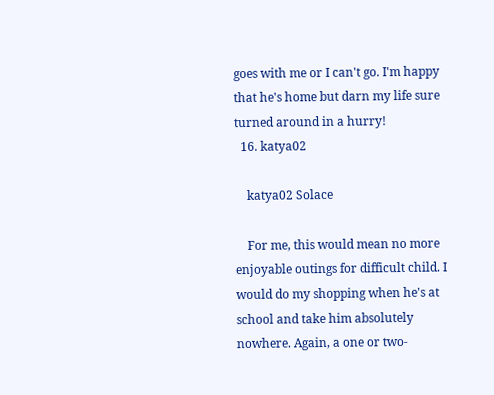goes with me or I can't go. I'm happy that he's home but darn my life sure turned around in a hurry!
  16. katya02

    katya02 Solace

    For me, this would mean no more enjoyable outings for difficult child. I would do my shopping when he's at school and take him absolutely nowhere. Again, a one or two-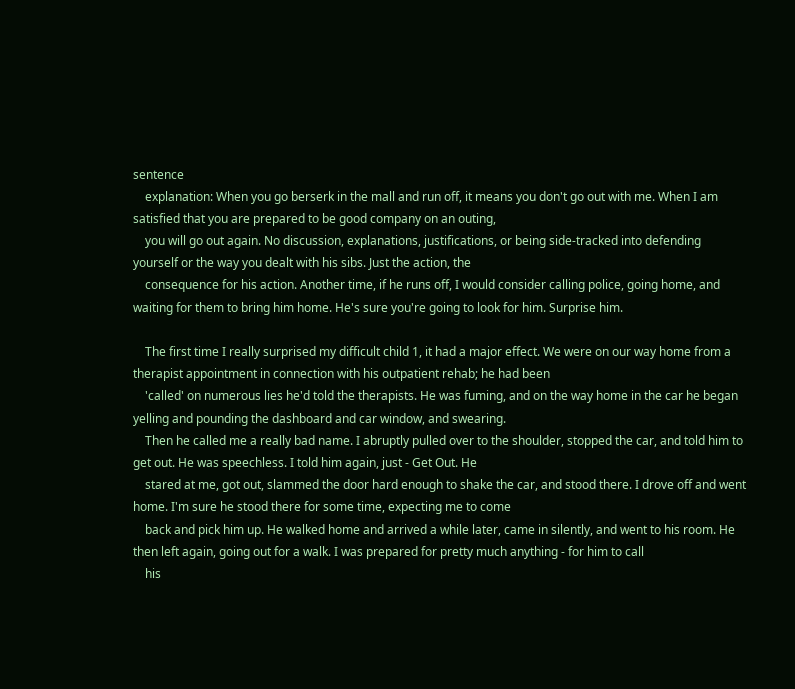sentence
    explanation: When you go berserk in the mall and run off, it means you don't go out with me. When I am satisfied that you are prepared to be good company on an outing,
    you will go out again. No discussion, explanations, justifications, or being side-tracked into defending yourself or the way you dealt with his sibs. Just the action, the
    consequence for his action. Another time, if he runs off, I would consider calling police, going home, and waiting for them to bring him home. He's sure you're going to look for him. Surprise him.

    The first time I really surprised my difficult child 1, it had a major effect. We were on our way home from a therapist appointment in connection with his outpatient rehab; he had been
    'called' on numerous lies he'd told the therapists. He was fuming, and on the way home in the car he began yelling and pounding the dashboard and car window, and swearing.
    Then he called me a really bad name. I abruptly pulled over to the shoulder, stopped the car, and told him to get out. He was speechless. I told him again, just - Get Out. He
    stared at me, got out, slammed the door hard enough to shake the car, and stood there. I drove off and went home. I'm sure he stood there for some time, expecting me to come
    back and pick him up. He walked home and arrived a while later, came in silently, and went to his room. He then left again, going out for a walk. I was prepared for pretty much anything - for him to call
    his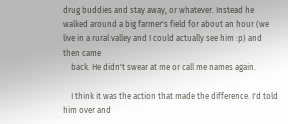drug buddies and stay away, or whatever. Instead he walked around a big farmer's field for about an hour (we live in a rural valley and I could actually see him :p) and then came
    back. He didn't swear at me or call me names again.

    I think it was the action that made the difference. I'd told him over and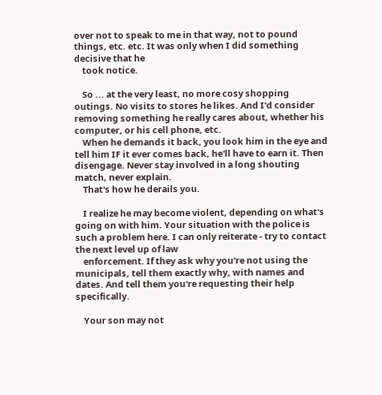over not to speak to me in that way, not to pound things, etc. etc. It was only when I did something decisive that he
    took notice.

    So ... at the very least, no more cosy shopping outings. No visits to stores he likes. And I'd consider removing something he really cares about, whether his computer, or his cell phone, etc.
    When he demands it back, you look him in the eye and tell him IF it ever comes back, he'll have to earn it. Then disengage. Never stay involved in a long shouting match, never explain.
    That's how he derails you.

    I realize he may become violent, depending on what's going on with him. Your situation with the police is such a problem here. I can only reiterate - try to contact the next level up of law
    enforcement. If they ask why you're not using the municipals, tell them exactly why, with names and dates. And tell them you're requesting their help specifically.

    Your son may not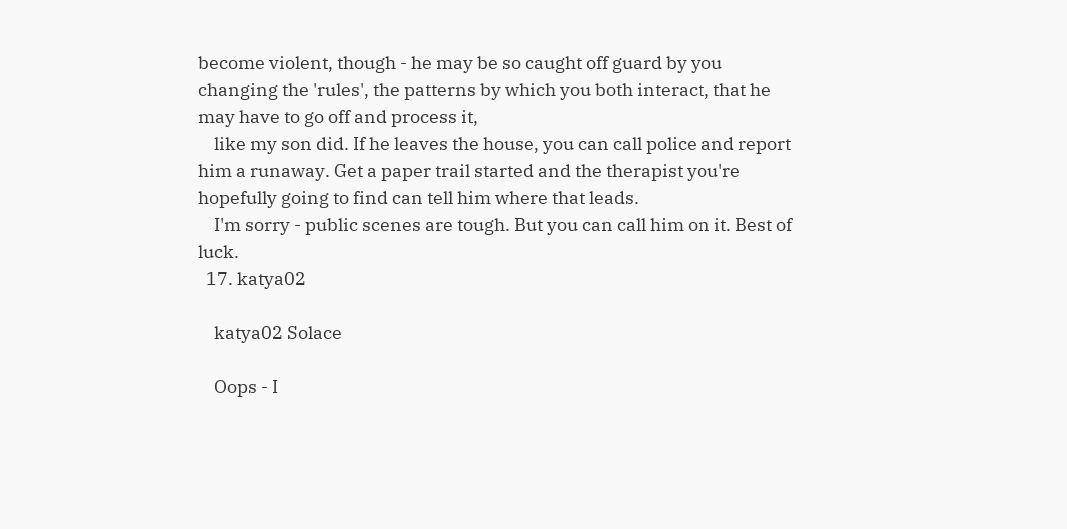become violent, though - he may be so caught off guard by you changing the 'rules', the patterns by which you both interact, that he may have to go off and process it,
    like my son did. If he leaves the house, you can call police and report him a runaway. Get a paper trail started and the therapist you're hopefully going to find can tell him where that leads.
    I'm sorry - public scenes are tough. But you can call him on it. Best of luck.
  17. katya02

    katya02 Solace

    Oops - I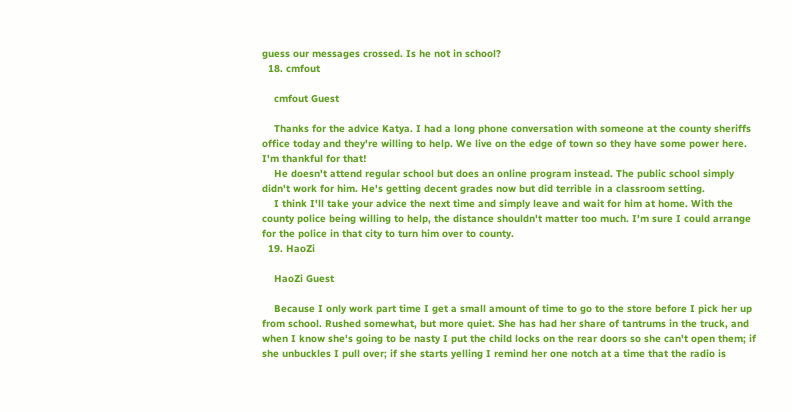guess our messages crossed. Is he not in school?
  18. cmfout

    cmfout Guest

    Thanks for the advice Katya. I had a long phone conversation with someone at the county sheriffs office today and they're willing to help. We live on the edge of town so they have some power here. I'm thankful for that!
    He doesn't attend regular school but does an online program instead. The public school simply didn't work for him. He's getting decent grades now but did terrible in a classroom setting.
    I think I'll take your advice the next time and simply leave and wait for him at home. With the county police being willing to help, the distance shouldn't matter too much. I'm sure I could arrange for the police in that city to turn him over to county.
  19. HaoZi

    HaoZi Guest

    Because I only work part time I get a small amount of time to go to the store before I pick her up from school. Rushed somewhat, but more quiet. She has had her share of tantrums in the truck, and when I know she's going to be nasty I put the child locks on the rear doors so she can't open them; if she unbuckles I pull over; if she starts yelling I remind her one notch at a time that the radio is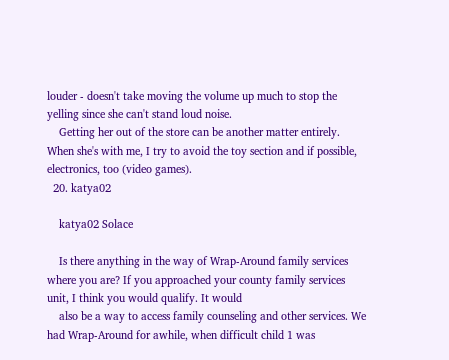louder - doesn't take moving the volume up much to stop the yelling since she can't stand loud noise.
    Getting her out of the store can be another matter entirely. When she's with me, I try to avoid the toy section and if possible, electronics, too (video games).
  20. katya02

    katya02 Solace

    Is there anything in the way of Wrap-Around family services where you are? If you approached your county family services unit, I think you would qualify. It would
    also be a way to access family counseling and other services. We had Wrap-Around for awhile, when difficult child 1 was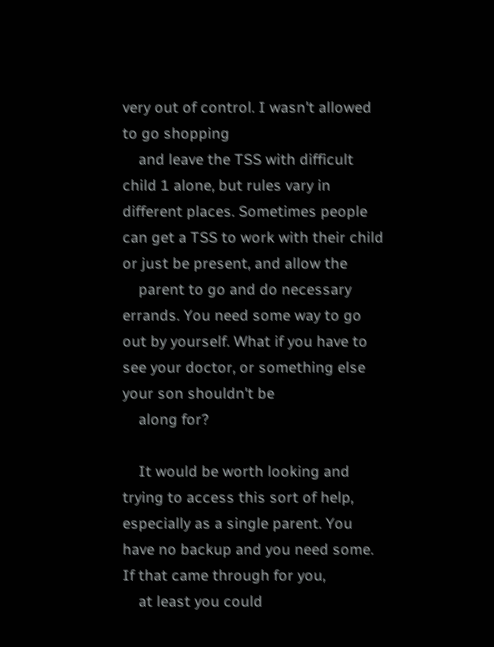very out of control. I wasn't allowed to go shopping
    and leave the TSS with difficult child 1 alone, but rules vary in different places. Sometimes people can get a TSS to work with their child or just be present, and allow the
    parent to go and do necessary errands. You need some way to go out by yourself. What if you have to see your doctor, or something else your son shouldn't be
    along for?

    It would be worth looking and trying to access this sort of help, especially as a single parent. You have no backup and you need some. If that came through for you,
    at least you could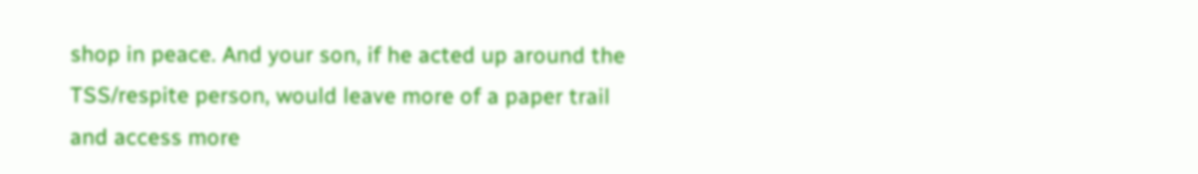shop in peace. And your son, if he acted up around the TSS/respite person, would leave more of a paper trail and access more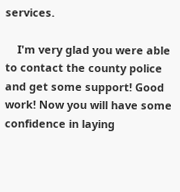services.

    I'm very glad you were able to contact the county police and get some support! Good work! Now you will have some confidence in laying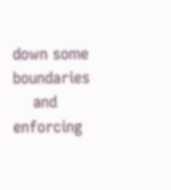down some boundaries
    and enforcing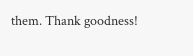them. Thank goodness!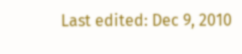Last edited: Dec 9, 2010